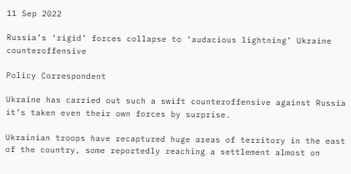11 Sep 2022

Russia’s ‘rigid’ forces collapse to ‘audacious lightning’ Ukraine counteroffensive

Policy Correspondent

Ukraine has carried out such a swift counteroffensive against Russia it’s taken even their own forces by surprise.

Ukrainian troops have recaptured huge areas of territory in the east of the country, some reportedly reaching a settlement almost on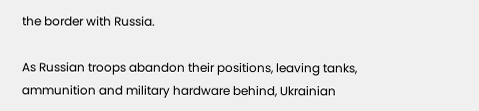the border with Russia.

As Russian troops abandon their positions, leaving tanks, ammunition and military hardware behind, Ukrainian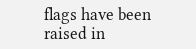flags have been raised in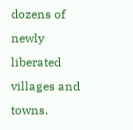dozens of newly liberated villages and towns.